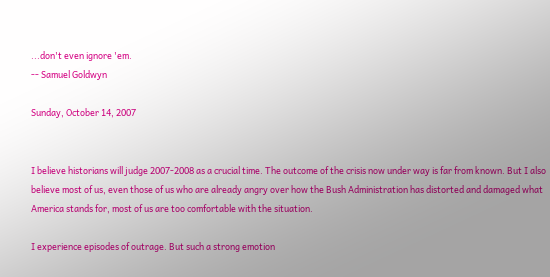...don't even ignore 'em.
-- Samuel Goldwyn

Sunday, October 14, 2007


I believe historians will judge 2007-2008 as a crucial time. The outcome of the crisis now under way is far from known. But I also believe most of us, even those of us who are already angry over how the Bush Administration has distorted and damaged what America stands for, most of us are too comfortable with the situation.

I experience episodes of outrage. But such a strong emotion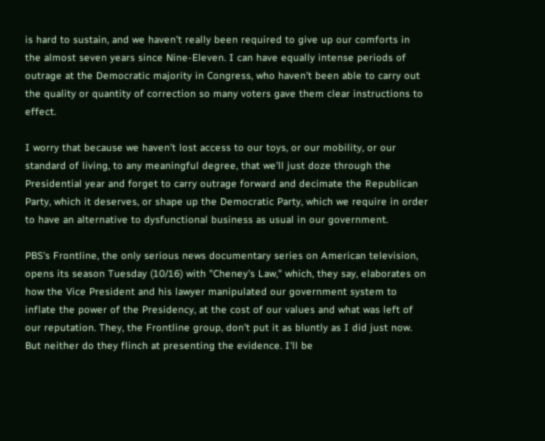is hard to sustain, and we haven't really been required to give up our comforts in the almost seven years since Nine-Eleven. I can have equally intense periods of outrage at the Democratic majority in Congress, who haven't been able to carry out the quality or quantity of correction so many voters gave them clear instructions to effect.

I worry that because we haven't lost access to our toys, or our mobility, or our standard of living, to any meaningful degree, that we'll just doze through the Presidential year and forget to carry outrage forward and decimate the Republican Party, which it deserves, or shape up the Democratic Party, which we require in order to have an alternative to dysfunctional business as usual in our government.

PBS's Frontline, the only serious news documentary series on American television, opens its season Tuesday (10/16) with "Cheney's Law," which, they say, elaborates on how the Vice President and his lawyer manipulated our government system to inflate the power of the Presidency, at the cost of our values and what was left of our reputation. They, the Frontline group, don't put it as bluntly as I did just now. But neither do they flinch at presenting the evidence. I'll be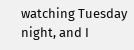watching Tuesday night, and I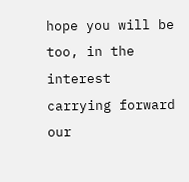hope you will be too, in the interest carrying forward our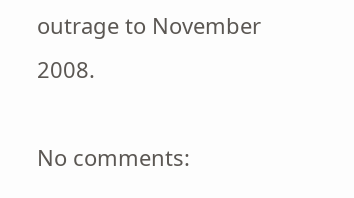outrage to November 2008.

No comments: